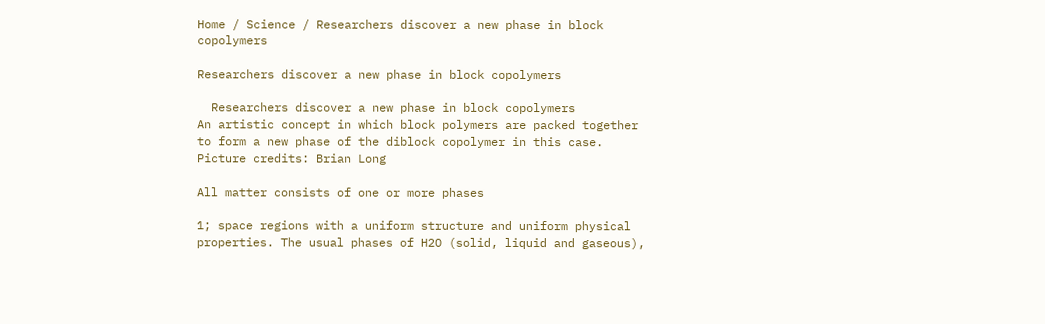Home / Science / Researchers discover a new phase in block copolymers

Researchers discover a new phase in block copolymers

  Researchers discover a new phase in block copolymers
An artistic concept in which block polymers are packed together to form a new phase of the diblock copolymer in this case. Picture credits: Brian Long

All matter consists of one or more phases

1; space regions with a uniform structure and uniform physical properties. The usual phases of H2O (solid, liquid and gaseous),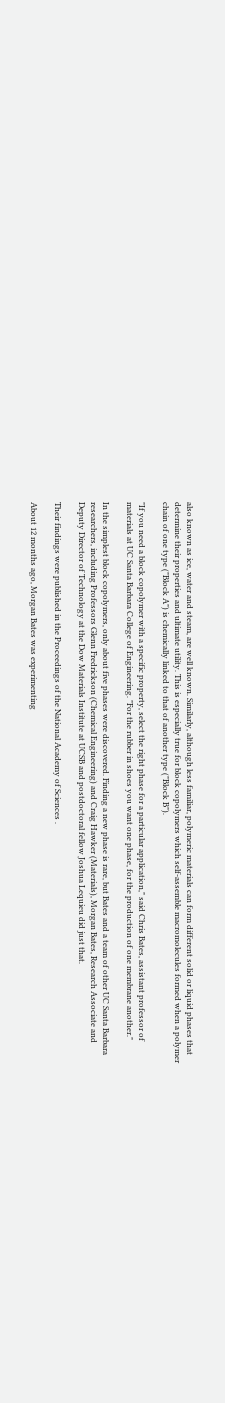also known as ice, water and steam, are well known. Similarly, although less familiar, polymeric materials can form different solid or liquid phases that determine their properties and ultimate utility. This is especially true for block copolymers which self-assemble macromolecules formed when a polymer chain of one type ("Block A") is chemically linked to that of another type ("Block B").

"If you need a block copolymer with a specific property, select the right phase for a particular application," said Chris Bates, assistant professor of materials at UC Santa Barbara College of Engineering. "For the rubber in shoes you want one phase, for the production of one membrane another."

In the simplest block copolymers, only about five phases were discovered. Finding a new phase is rare, but Bates and a team of other UC Santa Barbara researchers, including Professors Glenn Fredrickson (Chemical Engineering) and Craig Hawker (Materials), Morgan Bates, Research Associate and Deputy Director of Technology at the Dow Materials Institute at UCSB and postdoctoral fellow Joshua Lequieu did just that.

Their findings were published in the Proceedings of the National Academy of Sciences .

About 12 months ago, Morgan Bates was experimenting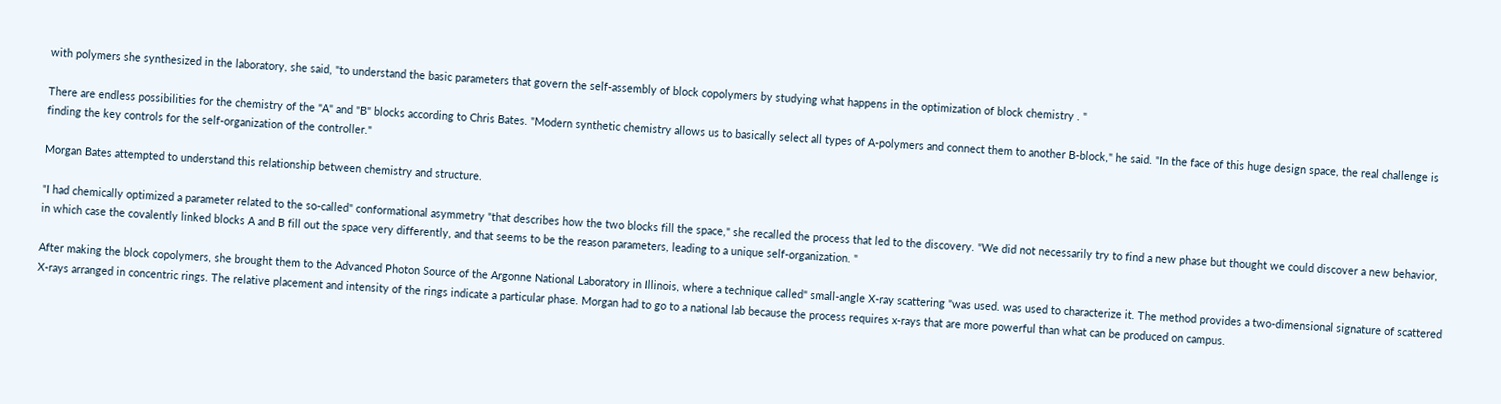with polymers she synthesized in the laboratory, she said, "to understand the basic parameters that govern the self-assembly of block copolymers by studying what happens in the optimization of block chemistry . "

There are endless possibilities for the chemistry of the "A" and "B" blocks according to Chris Bates. "Modern synthetic chemistry allows us to basically select all types of A-polymers and connect them to another B-block," he said. "In the face of this huge design space, the real challenge is finding the key controls for the self-organization of the controller."

Morgan Bates attempted to understand this relationship between chemistry and structure.

"I had chemically optimized a parameter related to the so-called" conformational asymmetry "that describes how the two blocks fill the space," she recalled the process that led to the discovery. "We did not necessarily try to find a new phase but thought we could discover a new behavior, in which case the covalently linked blocks A and B fill out the space very differently, and that seems to be the reason parameters, leading to a unique self-organization. "

After making the block copolymers, she brought them to the Advanced Photon Source of the Argonne National Laboratory in Illinois, where a technique called" small-angle X-ray scattering "was used. was used to characterize it. The method provides a two-dimensional signature of scattered X-rays arranged in concentric rings. The relative placement and intensity of the rings indicate a particular phase. Morgan had to go to a national lab because the process requires x-rays that are more powerful than what can be produced on campus.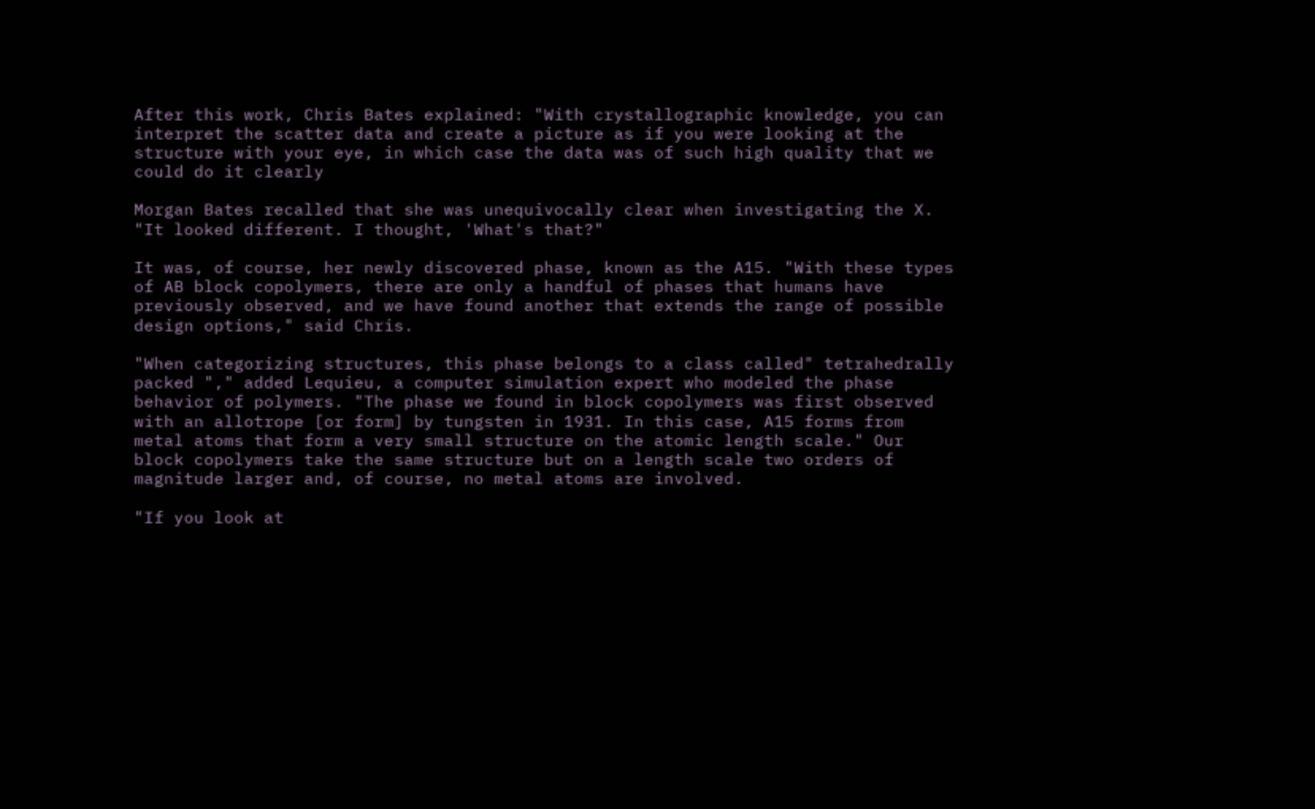After this work, Chris Bates explained: "With crystallographic knowledge, you can interpret the scatter data and create a picture as if you were looking at the structure with your eye, in which case the data was of such high quality that we could do it clearly

Morgan Bates recalled that she was unequivocally clear when investigating the X. "It looked different. I thought, 'What's that?"

It was, of course, her newly discovered phase, known as the A15. "With these types of AB block copolymers, there are only a handful of phases that humans have previously observed, and we have found another that extends the range of possible design options," said Chris.

"When categorizing structures, this phase belongs to a class called" tetrahedrally packed "," added Lequieu, a computer simulation expert who modeled the phase behavior of polymers. "The phase we found in block copolymers was first observed with an allotrope [or form] by tungsten in 1931. In this case, A15 forms from metal atoms that form a very small structure on the atomic length scale." Our block copolymers take the same structure but on a length scale two orders of magnitude larger and, of course, no metal atoms are involved.

"If you look at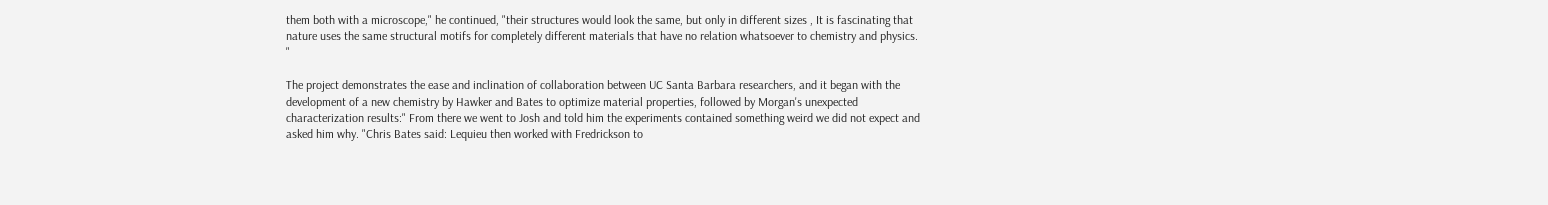them both with a microscope," he continued, "their structures would look the same, but only in different sizes , It is fascinating that nature uses the same structural motifs for completely different materials that have no relation whatsoever to chemistry and physics. "

The project demonstrates the ease and inclination of collaboration between UC Santa Barbara researchers, and it began with the development of a new chemistry by Hawker and Bates to optimize material properties, followed by Morgan's unexpected characterization results:" From there we went to Josh and told him the experiments contained something weird we did not expect and asked him why. "Chris Bates said: Lequieu then worked with Fredrickson to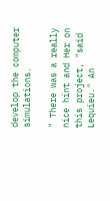develop the computer simulations.

" There was a really nice hint and Her on this project, "said Lequieu." An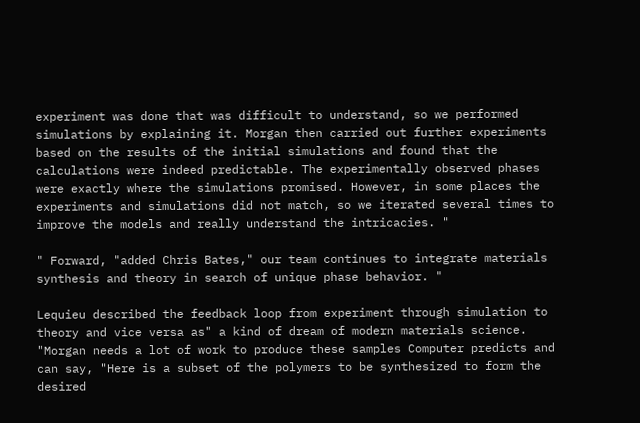experiment was done that was difficult to understand, so we performed simulations by explaining it. Morgan then carried out further experiments based on the results of the initial simulations and found that the calculations were indeed predictable. The experimentally observed phases were exactly where the simulations promised. However, in some places the experiments and simulations did not match, so we iterated several times to improve the models and really understand the intricacies. "

" Forward, "added Chris Bates," our team continues to integrate materials synthesis and theory in search of unique phase behavior. "

Lequieu described the feedback loop from experiment through simulation to theory and vice versa as" a kind of dream of modern materials science. "Morgan needs a lot of work to produce these samples Computer predicts and can say, "Here is a subset of the polymers to be synthesized to form the desired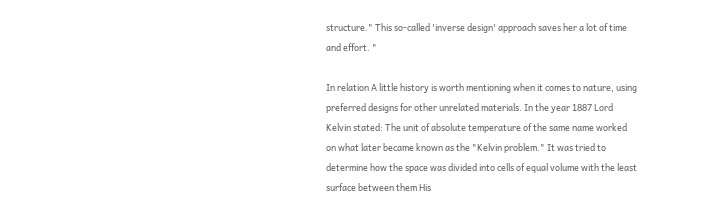structure." This so-called 'inverse design' approach saves her a lot of time and effort. "

In relation A little history is worth mentioning when it comes to nature, using preferred designs for other unrelated materials. In the year 1887 Lord Kelvin stated: The unit of absolute temperature of the same name worked on what later became known as the "Kelvin problem." It was tried to determine how the space was divided into cells of equal volume with the least surface between them His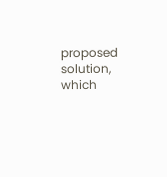proposed solution, which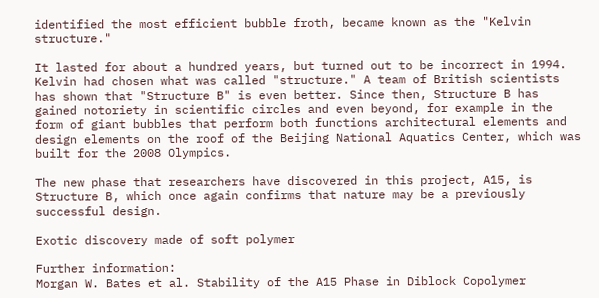identified the most efficient bubble froth, became known as the "Kelvin structure."

It lasted for about a hundred years, but turned out to be incorrect in 1994. Kelvin had chosen what was called "structure." A team of British scientists has shown that "Structure B" is even better. Since then, Structure B has gained notoriety in scientific circles and even beyond, for example in the form of giant bubbles that perform both functions architectural elements and design elements on the roof of the Beijing National Aquatics Center, which was built for the 2008 Olympics.

The new phase that researchers have discovered in this project, A15, is Structure B, which once again confirms that nature may be a previously successful design.

Exotic discovery made of soft polymer

Further information:
Morgan W. Bates et al. Stability of the A15 Phase in Diblock Copolymer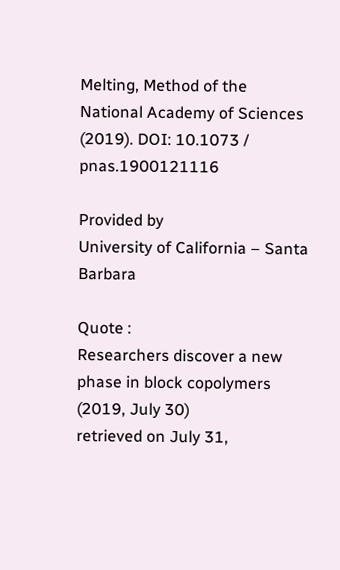Melting, Method of the National Academy of Sciences (2019). DOI: 10.1073 / pnas.1900121116

Provided by
University of California – Santa Barbara

Quote :
Researchers discover a new phase in block copolymers (2019, July 30)
retrieved on July 31,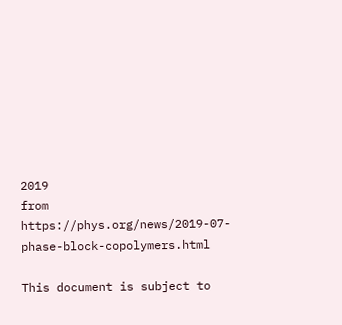2019
from https://phys.org/news/2019-07-phase-block-copolymers.html

This document is subject to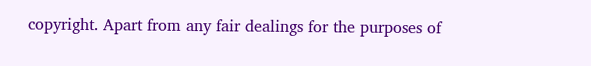copyright. Apart from any fair dealings for the purposes of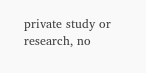private study or research, no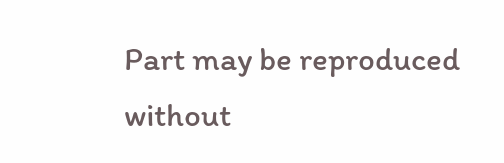Part may be reproduced without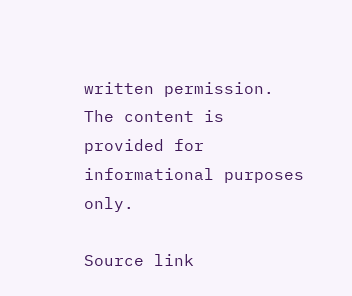written permission. The content is provided for informational purposes only.

Source link